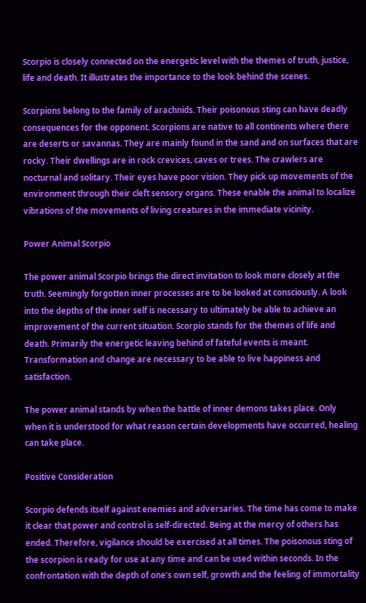Scorpio is closely connected on the energetic level with the themes of truth, justice, life and death. It illustrates the importance to the look behind the scenes.

Scorpions belong to the family of arachnids. Their poisonous sting can have deadly consequences for the opponent. Scorpions are native to all continents where there are deserts or savannas. They are mainly found in the sand and on surfaces that are rocky. Their dwellings are in rock crevices, caves or trees. The crawlers are nocturnal and solitary. Their eyes have poor vision. They pick up movements of the environment through their cleft sensory organs. These enable the animal to localize vibrations of the movements of living creatures in the immediate vicinity.

Power Animal Scorpio

The power animal Scorpio brings the direct invitation to look more closely at the truth. Seemingly forgotten inner processes are to be looked at consciously. A look into the depths of the inner self is necessary to ultimately be able to achieve an improvement of the current situation. Scorpio stands for the themes of life and death. Primarily the energetic leaving behind of fateful events is meant. Transformation and change are necessary to be able to live happiness and satisfaction.

The power animal stands by when the battle of inner demons takes place. Only when it is understood for what reason certain developments have occurred, healing can take place.

Positive Consideration

Scorpio defends itself against enemies and adversaries. The time has come to make it clear that power and control is self-directed. Being at the mercy of others has ended. Therefore, vigilance should be exercised at all times. The poisonous sting of the scorpion is ready for use at any time and can be used within seconds. In the confrontation with the depth of one’s own self, growth and the feeling of immortality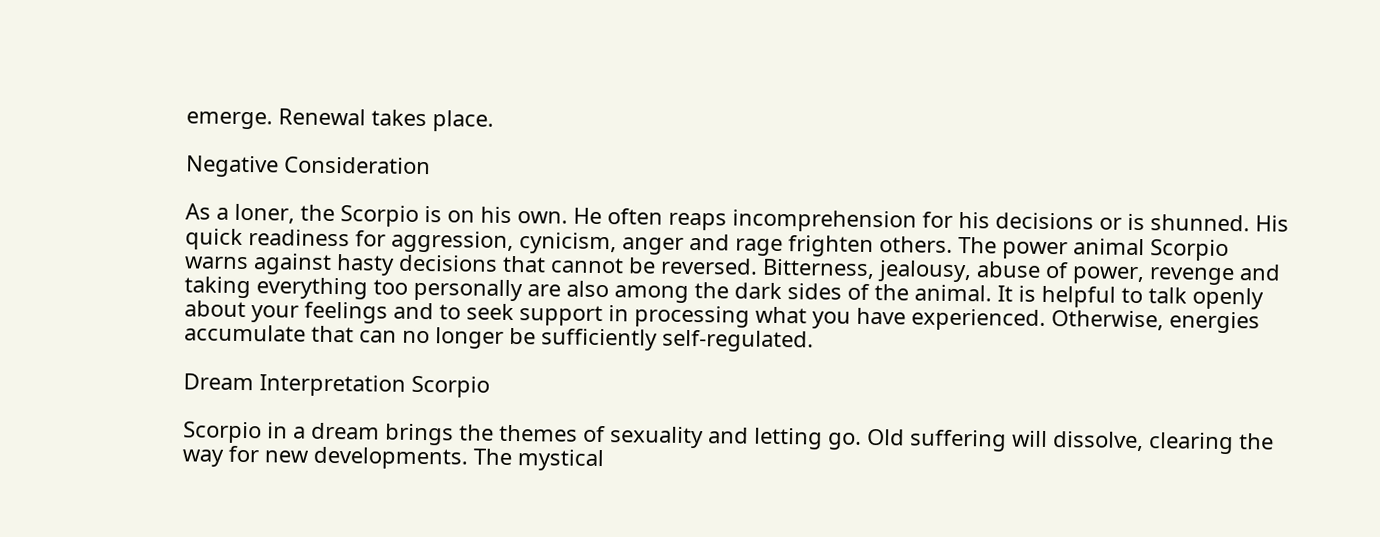emerge. Renewal takes place.

Negative Consideration

As a loner, the Scorpio is on his own. He often reaps incomprehension for his decisions or is shunned. His quick readiness for aggression, cynicism, anger and rage frighten others. The power animal Scorpio warns against hasty decisions that cannot be reversed. Bitterness, jealousy, abuse of power, revenge and taking everything too personally are also among the dark sides of the animal. It is helpful to talk openly about your feelings and to seek support in processing what you have experienced. Otherwise, energies accumulate that can no longer be sufficiently self-regulated.

Dream Interpretation Scorpio

Scorpio in a dream brings the themes of sexuality and letting go. Old suffering will dissolve, clearing the way for new developments. The mystical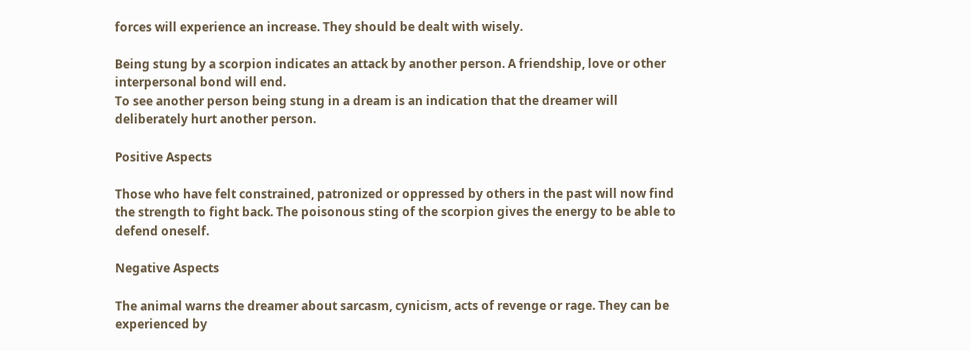forces will experience an increase. They should be dealt with wisely.

Being stung by a scorpion indicates an attack by another person. A friendship, love or other interpersonal bond will end.
To see another person being stung in a dream is an indication that the dreamer will deliberately hurt another person.

Positive Aspects

Those who have felt constrained, patronized or oppressed by others in the past will now find the strength to fight back. The poisonous sting of the scorpion gives the energy to be able to defend oneself.

Negative Aspects

The animal warns the dreamer about sarcasm, cynicism, acts of revenge or rage. They can be experienced by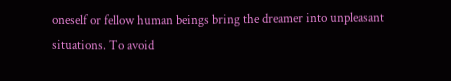oneself or fellow human beings bring the dreamer into unpleasant situations. To avoid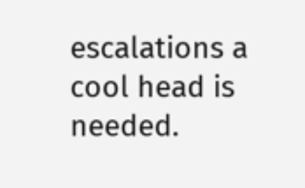escalations a cool head is needed.